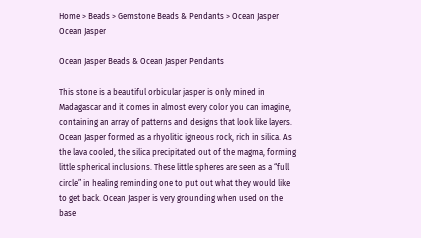Home > Beads > Gemstone Beads & Pendants > Ocean Jasper
Ocean Jasper

Ocean Jasper Beads & Ocean Jasper Pendants

This stone is a beautiful orbicular jasper is only mined in Madagascar and it comes in almost every color you can imagine, containing an array of patterns and designs that look like layers. Ocean Jasper formed as a rhyolitic igneous rock, rich in silica. As the lava cooled, the silica precipitated out of the magma, forming little spherical inclusions. These little spheres are seen as a “full circle” in healing reminding one to put out what they would like to get back. Ocean Jasper is very grounding when used on the base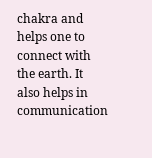chakra and helps one to connect with the earth. It also helps in communication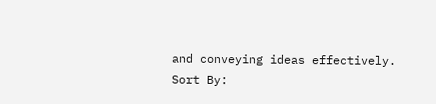and conveying ideas effectively.
Sort By: